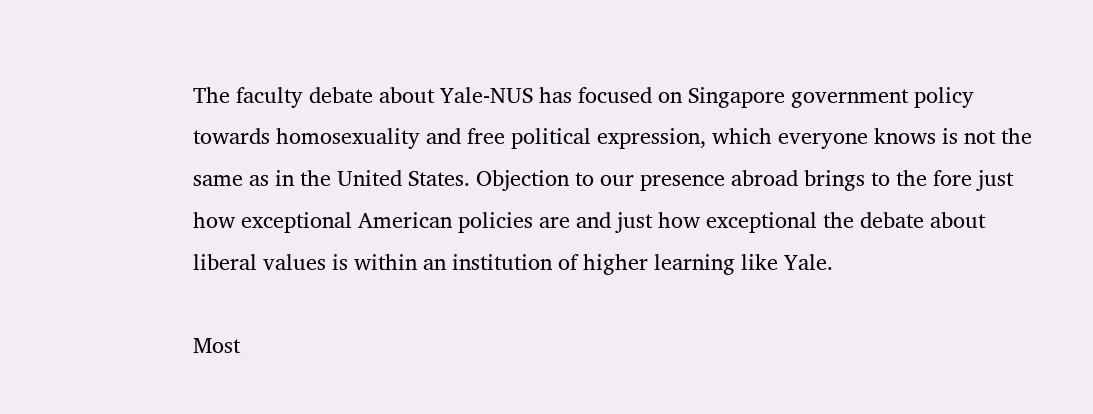The faculty debate about Yale-NUS has focused on Singapore government policy towards homosexuality and free political expression, which everyone knows is not the same as in the United States. Objection to our presence abroad brings to the fore just how exceptional American policies are and just how exceptional the debate about liberal values is within an institution of higher learning like Yale.

Most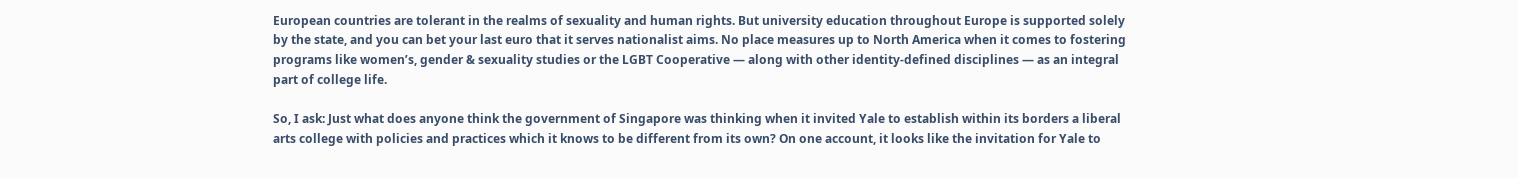European countries are tolerant in the realms of sexuality and human rights. But university education throughout Europe is supported solely by the state, and you can bet your last euro that it serves nationalist aims. No place measures up to North America when it comes to fostering programs like women’s, gender & sexuality studies or the LGBT Cooperative — along with other identity-defined disciplines — as an integral part of college life.

So, I ask: Just what does anyone think the government of Singapore was thinking when it invited Yale to establish within its borders a liberal arts college with policies and practices which it knows to be different from its own? On one account, it looks like the invitation for Yale to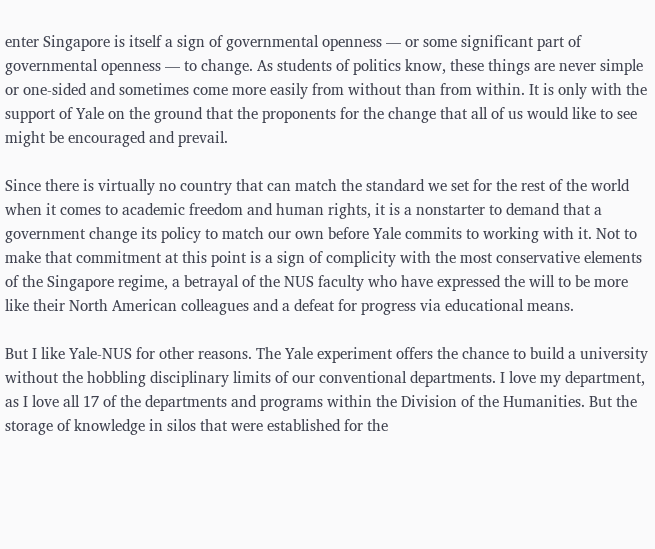enter Singapore is itself a sign of governmental openness — or some significant part of governmental openness — to change. As students of politics know, these things are never simple or one-sided and sometimes come more easily from without than from within. It is only with the support of Yale on the ground that the proponents for the change that all of us would like to see might be encouraged and prevail.

Since there is virtually no country that can match the standard we set for the rest of the world when it comes to academic freedom and human rights, it is a nonstarter to demand that a government change its policy to match our own before Yale commits to working with it. Not to make that commitment at this point is a sign of complicity with the most conservative elements of the Singapore regime, a betrayal of the NUS faculty who have expressed the will to be more like their North American colleagues and a defeat for progress via educational means.

But I like Yale-NUS for other reasons. The Yale experiment offers the chance to build a university without the hobbling disciplinary limits of our conventional departments. I love my department, as I love all 17 of the departments and programs within the Division of the Humanities. But the storage of knowledge in silos that were established for the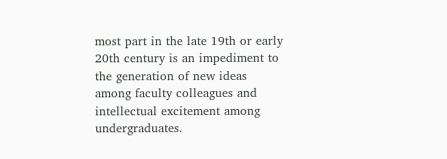most part in the late 19th or early 20th century is an impediment to the generation of new ideas among faculty colleagues and intellectual excitement among undergraduates.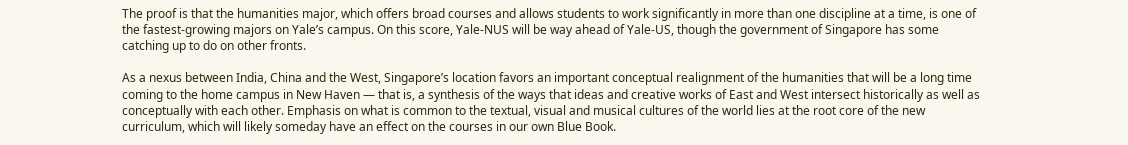The proof is that the humanities major, which offers broad courses and allows students to work significantly in more than one discipline at a time, is one of the fastest-growing majors on Yale’s campus. On this score, Yale-NUS will be way ahead of Yale-US, though the government of Singapore has some catching up to do on other fronts.

As a nexus between India, China and the West, Singapore’s location favors an important conceptual realignment of the humanities that will be a long time coming to the home campus in New Haven — that is, a synthesis of the ways that ideas and creative works of East and West intersect historically as well as conceptually with each other. Emphasis on what is common to the textual, visual and musical cultures of the world lies at the root core of the new curriculum, which will likely someday have an effect on the courses in our own Blue Book.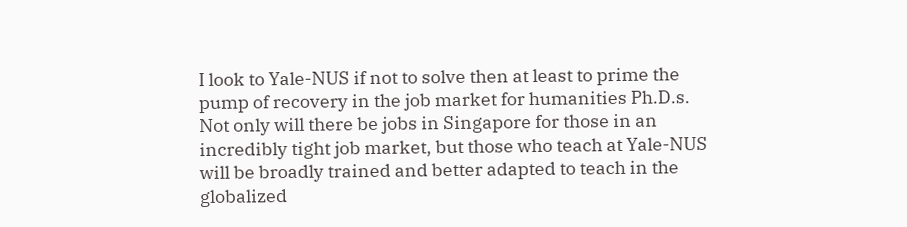I look to Yale-NUS if not to solve then at least to prime the pump of recovery in the job market for humanities Ph.D.s. Not only will there be jobs in Singapore for those in an incredibly tight job market, but those who teach at Yale-NUS will be broadly trained and better adapted to teach in the globalized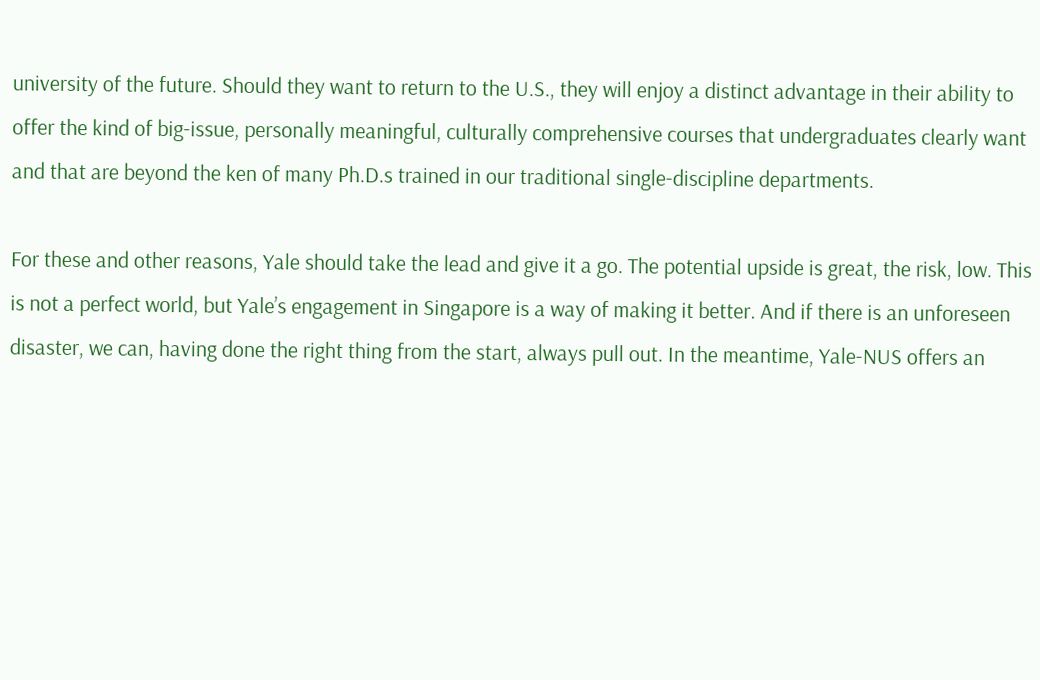university of the future. Should they want to return to the U.S., they will enjoy a distinct advantage in their ability to offer the kind of big-issue, personally meaningful, culturally comprehensive courses that undergraduates clearly want and that are beyond the ken of many Ph.D.s trained in our traditional single-discipline departments.

For these and other reasons, Yale should take the lead and give it a go. The potential upside is great, the risk, low. This is not a perfect world, but Yale’s engagement in Singapore is a way of making it better. And if there is an unforeseen disaster, we can, having done the right thing from the start, always pull out. In the meantime, Yale-NUS offers an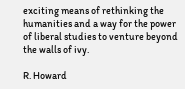exciting means of rethinking the humanities and a way for the power of liberal studies to venture beyond the walls of ivy.

R. Howard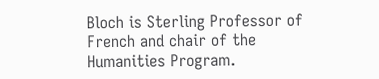Bloch is Sterling Professor of French and chair of the Humanities Program.